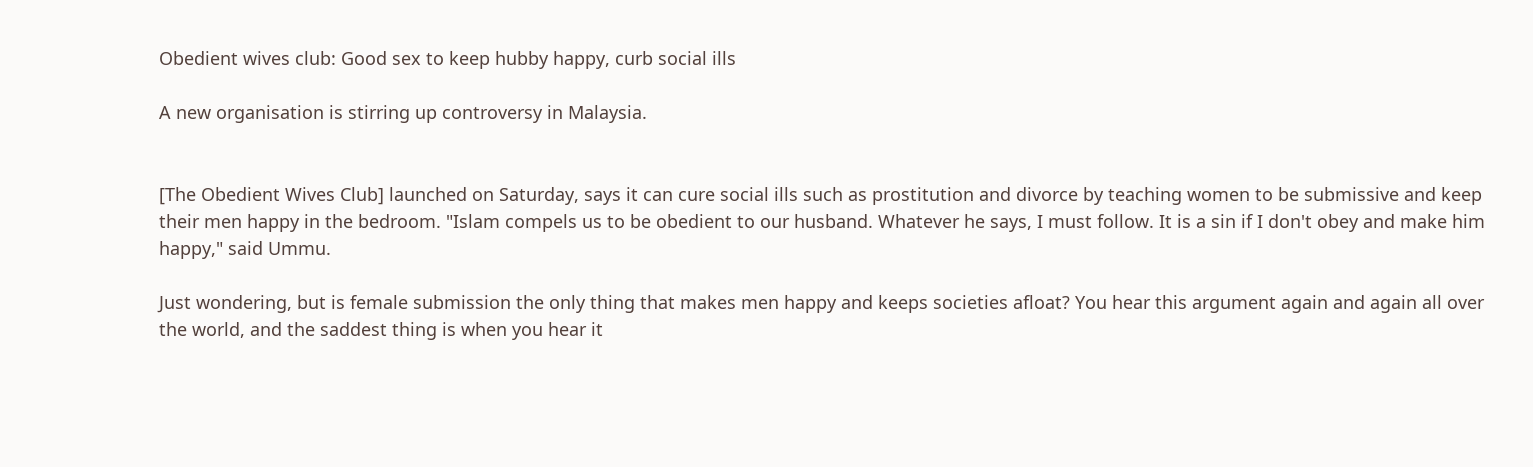Obedient wives club: Good sex to keep hubby happy, curb social ills

A new organisation is stirring up controversy in Malaysia.


[The Obedient Wives Club] launched on Saturday, says it can cure social ills such as prostitution and divorce by teaching women to be submissive and keep their men happy in the bedroom. "Islam compels us to be obedient to our husband. Whatever he says, I must follow. It is a sin if I don't obey and make him happy," said Ummu.

Just wondering, but is female submission the only thing that makes men happy and keeps societies afloat? You hear this argument again and again all over the world, and the saddest thing is when you hear it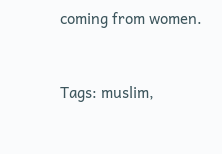coming from women.


Tags: muslim,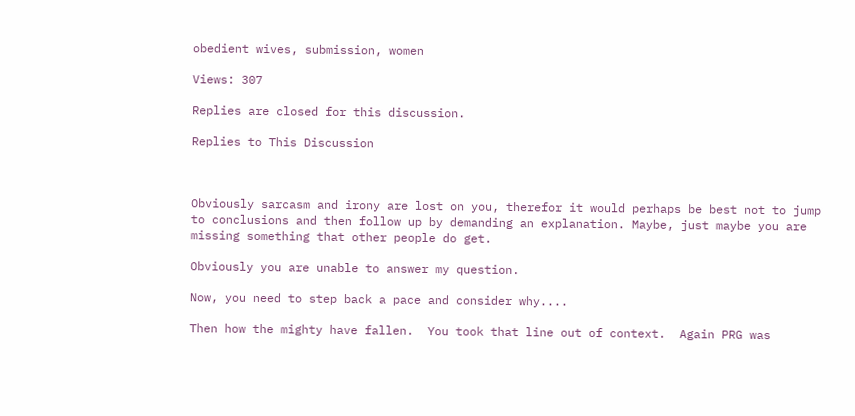obedient wives, submission, women

Views: 307

Replies are closed for this discussion.

Replies to This Discussion



Obviously sarcasm and irony are lost on you, therefor it would perhaps be best not to jump to conclusions and then follow up by demanding an explanation. Maybe, just maybe you are missing something that other people do get.

Obviously you are unable to answer my question.

Now, you need to step back a pace and consider why....

Then how the mighty have fallen.  You took that line out of context.  Again PRG was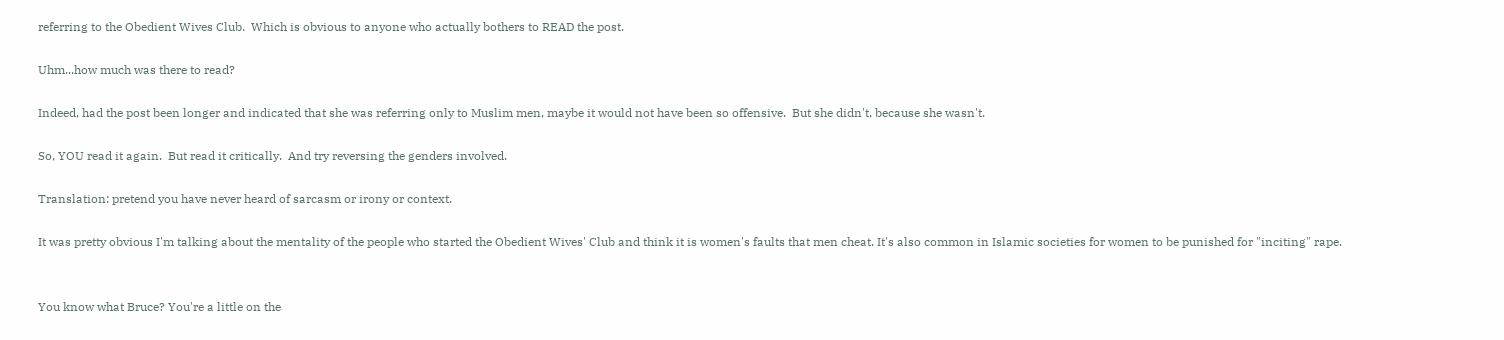referring to the Obedient Wives Club.  Which is obvious to anyone who actually bothers to READ the post.

Uhm...how much was there to read?

Indeed, had the post been longer and indicated that she was referring only to Muslim men, maybe it would not have been so offensive.  But she didn't, because she wasn't.

So, YOU read it again.  But read it critically.  And try reversing the genders involved.

Translation: pretend you have never heard of sarcasm or irony or context.

It was pretty obvious I'm talking about the mentality of the people who started the Obedient Wives' Club and think it is women's faults that men cheat. It's also common in Islamic societies for women to be punished for "inciting" rape.


You know what Bruce? You're a little on the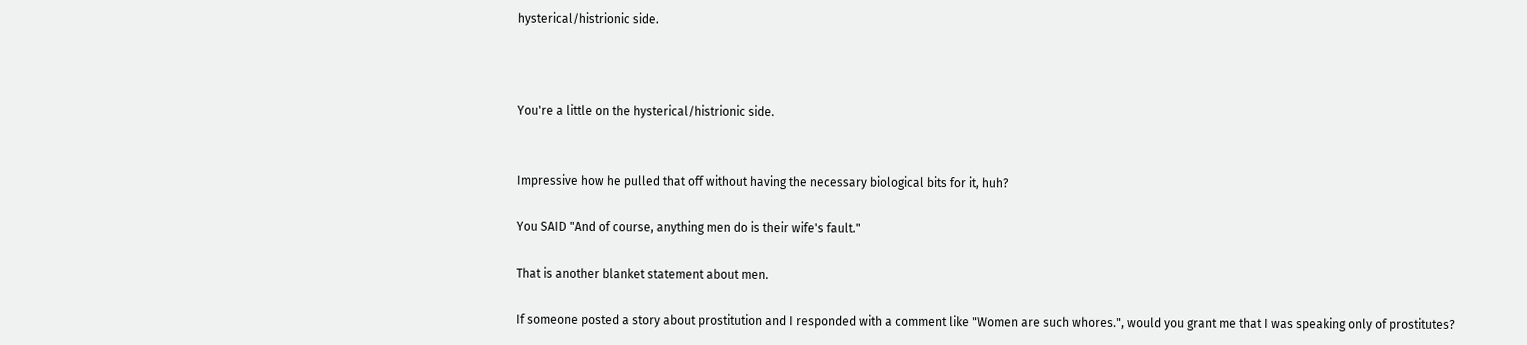hysterical/histrionic side.



You're a little on the hysterical/histrionic side.


Impressive how he pulled that off without having the necessary biological bits for it, huh?

You SAID "And of course, anything men do is their wife's fault."

That is another blanket statement about men.

If someone posted a story about prostitution and I responded with a comment like "Women are such whores.", would you grant me that I was speaking only of prostitutes?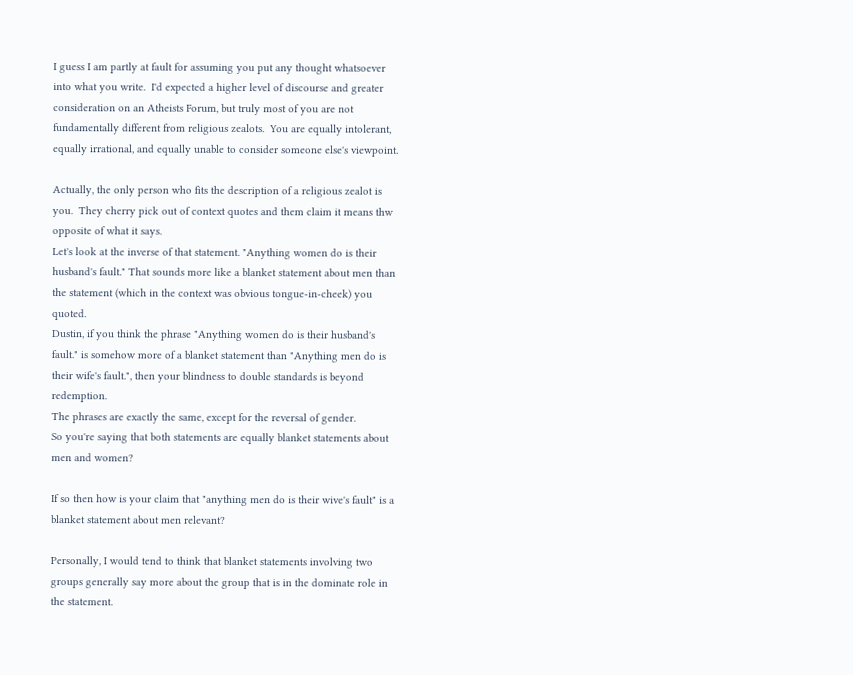I guess I am partly at fault for assuming you put any thought whatsoever into what you write.  I'd expected a higher level of discourse and greater consideration on an Atheists Forum, but truly most of you are not fundamentally different from religious zealots.  You are equally intolerant, equally irrational, and equally unable to consider someone else's viewpoint.

Actually, the only person who fits the description of a religious zealot is you.  They cherry pick out of context quotes and them claim it means thw opposite of what it says.
Let's look at the inverse of that statement. "Anything women do is their husband's fault." That sounds more like a blanket statement about men than the statement (which in the context was obvious tongue-in-cheek) you quoted.
Dustin, if you think the phrase "Anything women do is their husband's fault." is somehow more of a blanket statement than "Anything men do is their wife's fault.", then your blindness to double standards is beyond redemption.
The phrases are exactly the same, except for the reversal of gender.
So you're saying that both statements are equally blanket statements about men and women?

If so then how is your claim that "anything men do is their wive's fault" is a blanket statement about men relevant?

Personally, I would tend to think that blanket statements involving two groups generally say more about the group that is in the dominate role in the statement.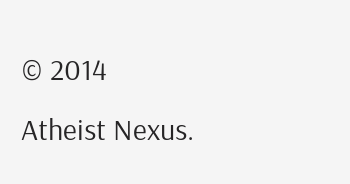© 2014   Atheist Nexus.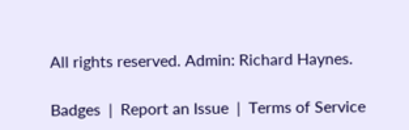All rights reserved. Admin: Richard Haynes.

Badges  |  Report an Issue  |  Terms of Service